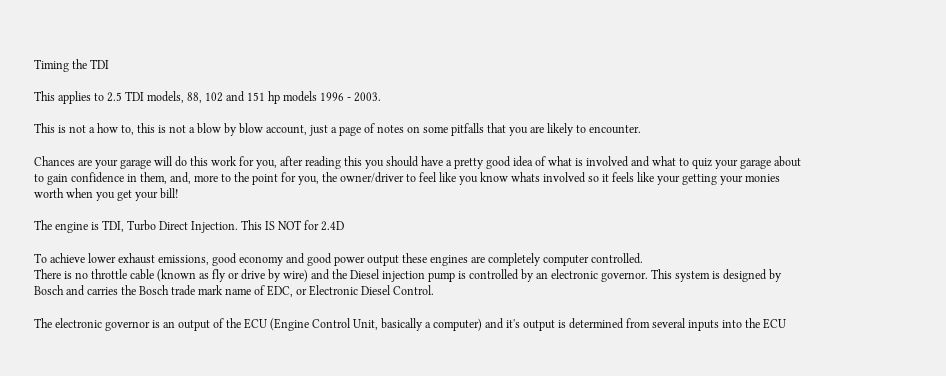Timing the TDI

This applies to 2.5 TDI models, 88, 102 and 151 hp models 1996 - 2003.

This is not a how to, this is not a blow by blow account, just a page of notes on some pitfalls that you are likely to encounter.

Chances are your garage will do this work for you, after reading this you should have a pretty good idea of what is involved and what to quiz your garage about to gain confidence in them, and, more to the point for you, the owner/driver to feel like you know whats involved so it feels like your getting your monies worth when you get your bill!

The engine is TDI, Turbo Direct Injection. This IS NOT for 2.4D

To achieve lower exhaust emissions, good economy and good power output these engines are completely computer controlled.
There is no throttle cable (known as fly or drive by wire) and the Diesel injection pump is controlled by an electronic governor. This system is designed by Bosch and carries the Bosch trade mark name of EDC, or Electronic Diesel Control.

The electronic governor is an output of the ECU (Engine Control Unit, basically a computer) and it's output is determined from several inputs into the ECU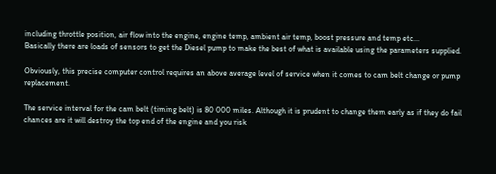including throttle position, air flow into the engine, engine temp, ambient air temp, boost pressure and temp etc...
Basically there are loads of sensors to get the Diesel pump to make the best of what is available using the parameters supplied.

Obviously, this precise computer control requires an above average level of service when it comes to cam belt change or pump replacement.

The service interval for the cam belt (timing belt) is 80 000 miles. Although it is prudent to change them early as if they do fail chances are it will destroy the top end of the engine and you risk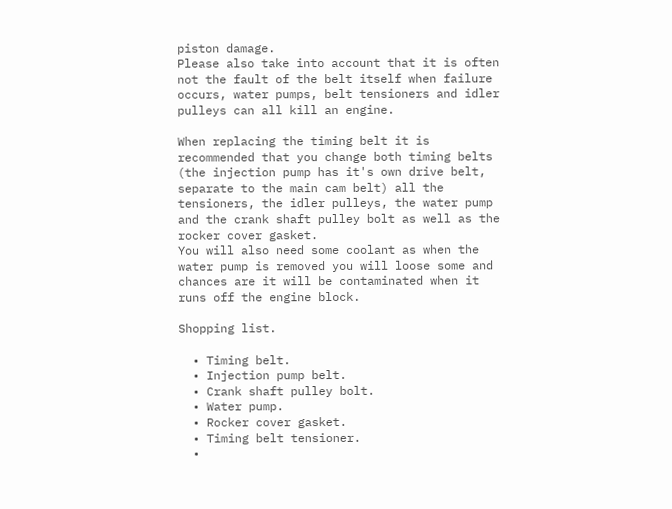piston damage.
Please also take into account that it is often not the fault of the belt itself when failure occurs, water pumps, belt tensioners and idler pulleys can all kill an engine.

When replacing the timing belt it is recommended that you change both timing belts (the injection pump has it's own drive belt, separate to the main cam belt) all the tensioners, the idler pulleys, the water pump and the crank shaft pulley bolt as well as the rocker cover gasket.
You will also need some coolant as when the water pump is removed you will loose some and chances are it will be contaminated when it runs off the engine block.

Shopping list.

  • Timing belt.
  • Injection pump belt.
  • Crank shaft pulley bolt.
  • Water pump.
  • Rocker cover gasket.
  • Timing belt tensioner.
  •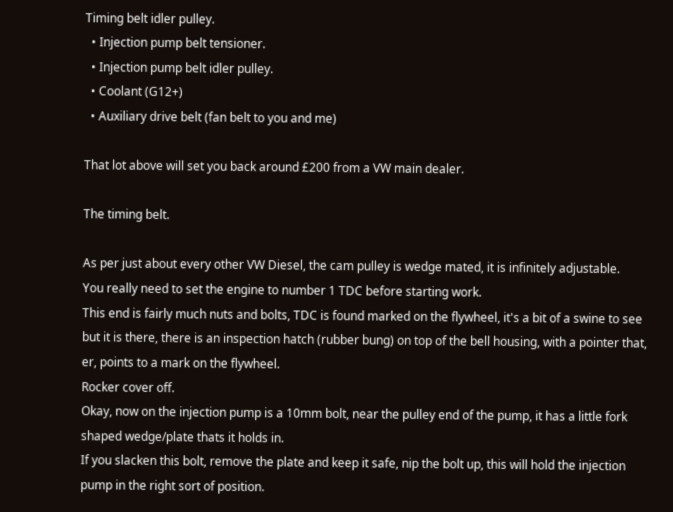Timing belt idler pulley.
  • Injection pump belt tensioner.
  • Injection pump belt idler pulley.
  • Coolant (G12+)
  • Auxiliary drive belt (fan belt to you and me)

That lot above will set you back around £200 from a VW main dealer.

The timing belt.

As per just about every other VW Diesel, the cam pulley is wedge mated, it is infinitely adjustable.
You really need to set the engine to number 1 TDC before starting work.
This end is fairly much nuts and bolts, TDC is found marked on the flywheel, it's a bit of a swine to see but it is there, there is an inspection hatch (rubber bung) on top of the bell housing, with a pointer that, er, points to a mark on the flywheel.
Rocker cover off.
Okay, now on the injection pump is a 10mm bolt, near the pulley end of the pump, it has a little fork shaped wedge/plate thats it holds in.
If you slacken this bolt, remove the plate and keep it safe, nip the bolt up, this will hold the injection pump in the right sort of position.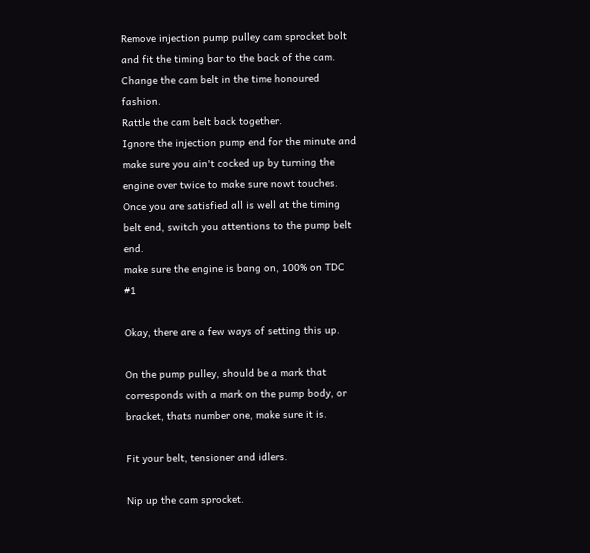Remove injection pump pulley cam sprocket bolt  and fit the timing bar to the back of the cam.
Change the cam belt in the time honoured fashion.
Rattle the cam belt back together.
Ignore the injection pump end for the minute and make sure you ain't cocked up by turning the engine over twice to make sure nowt touches.
Once you are satisfied all is well at the timing belt end, switch you attentions to the pump belt end.
make sure the engine is bang on, 100% on TDC #1

Okay, there are a few ways of setting this up.

On the pump pulley, should be a mark that corresponds with a mark on the pump body, or bracket, thats number one, make sure it is.

Fit your belt, tensioner and idlers.

Nip up the cam sprocket.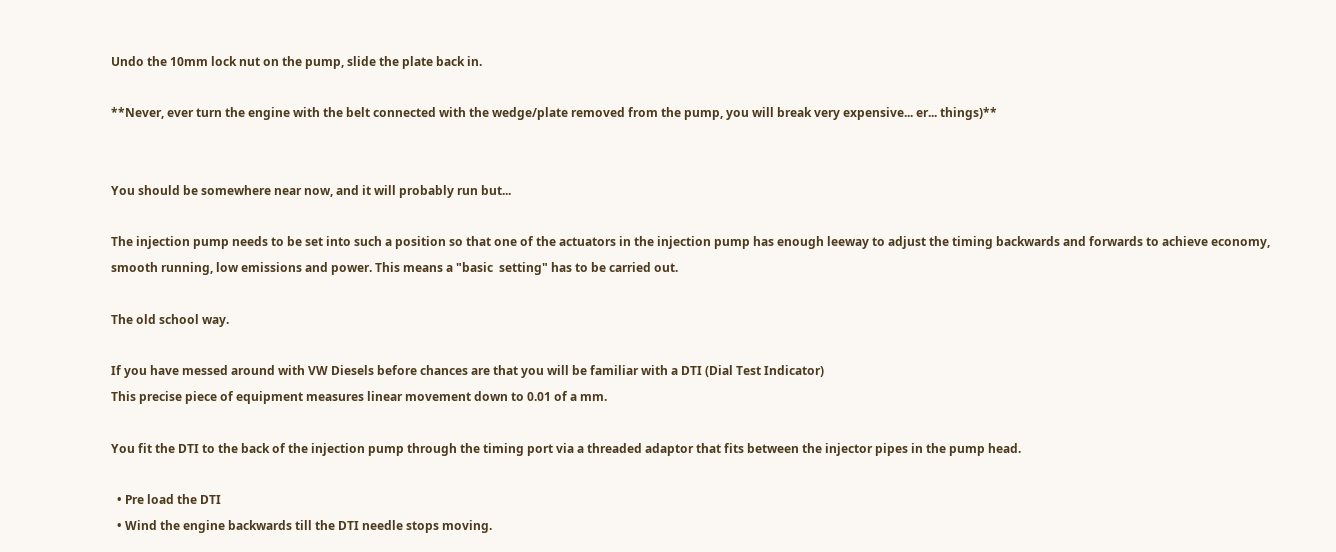Undo the 10mm lock nut on the pump, slide the plate back in.

**Never, ever turn the engine with the belt connected with the wedge/plate removed from the pump, you will break very expensive... er... things)**


You should be somewhere near now, and it will probably run but...

The injection pump needs to be set into such a position so that one of the actuators in the injection pump has enough leeway to adjust the timing backwards and forwards to achieve economy, smooth running, low emissions and power. This means a "basic  setting" has to be carried out.

The old school way.

If you have messed around with VW Diesels before chances are that you will be familiar with a DTI (Dial Test Indicator)
This precise piece of equipment measures linear movement down to 0.01 of a mm.

You fit the DTI to the back of the injection pump through the timing port via a threaded adaptor that fits between the injector pipes in the pump head.

  • Pre load the DTI
  • Wind the engine backwards till the DTI needle stops moving.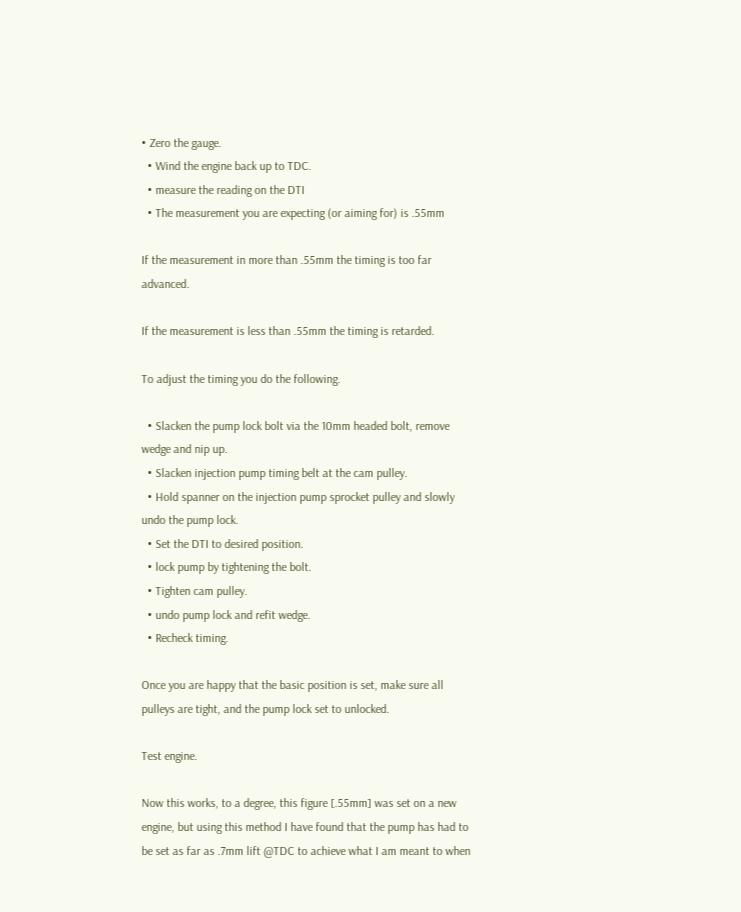• Zero the gauge.
  • Wind the engine back up to TDC.
  • measure the reading on the DTI
  • The measurement you are expecting (or aiming for) is .55mm

If the measurement in more than .55mm the timing is too far advanced.

If the measurement is less than .55mm the timing is retarded.

To adjust the timing you do the following.

  • Slacken the pump lock bolt via the 10mm headed bolt, remove wedge and nip up.
  • Slacken injection pump timing belt at the cam pulley.
  • Hold spanner on the injection pump sprocket pulley and slowly undo the pump lock.
  • Set the DTI to desired position.
  • lock pump by tightening the bolt.
  • Tighten cam pulley.
  • undo pump lock and refit wedge.
  • Recheck timing.

Once you are happy that the basic position is set, make sure all pulleys are tight, and the pump lock set to unlocked.

Test engine.

Now this works, to a degree, this figure [.55mm] was set on a new engine, but using this method I have found that the pump has had to be set as far as .7mm lift @TDC to achieve what I am meant to when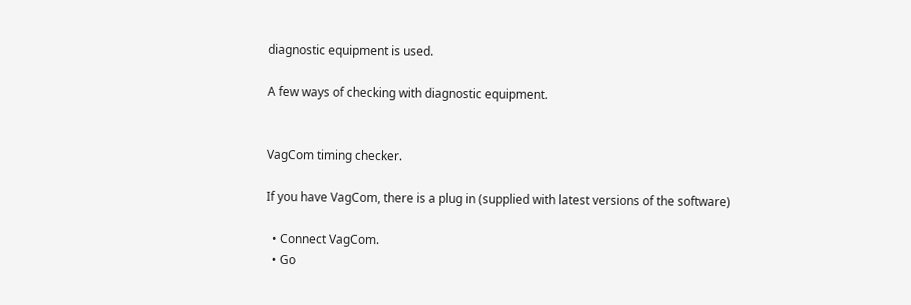diagnostic equipment is used.

A few ways of checking with diagnostic equipment.


VagCom timing checker.

If you have VagCom, there is a plug in (supplied with latest versions of the software)

  • Connect VagCom.
  • Go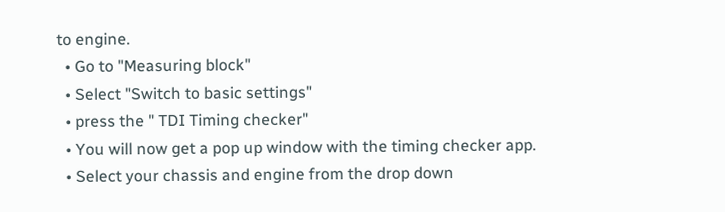to engine.
  • Go to "Measuring block"
  • Select "Switch to basic settings"
  • press the " TDI Timing checker"
  • You will now get a pop up window with the timing checker app.
  • Select your chassis and engine from the drop down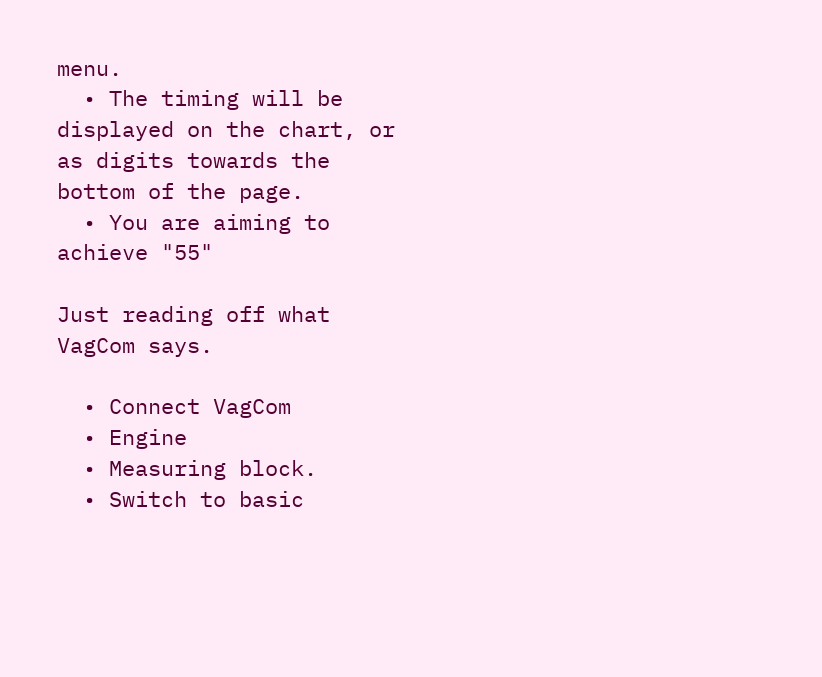menu.
  • The timing will be displayed on the chart, or as digits towards the bottom of the page.
  • You are aiming to achieve "55"

Just reading off what VagCom says.

  • Connect VagCom
  • Engine
  • Measuring block.
  • Switch to basic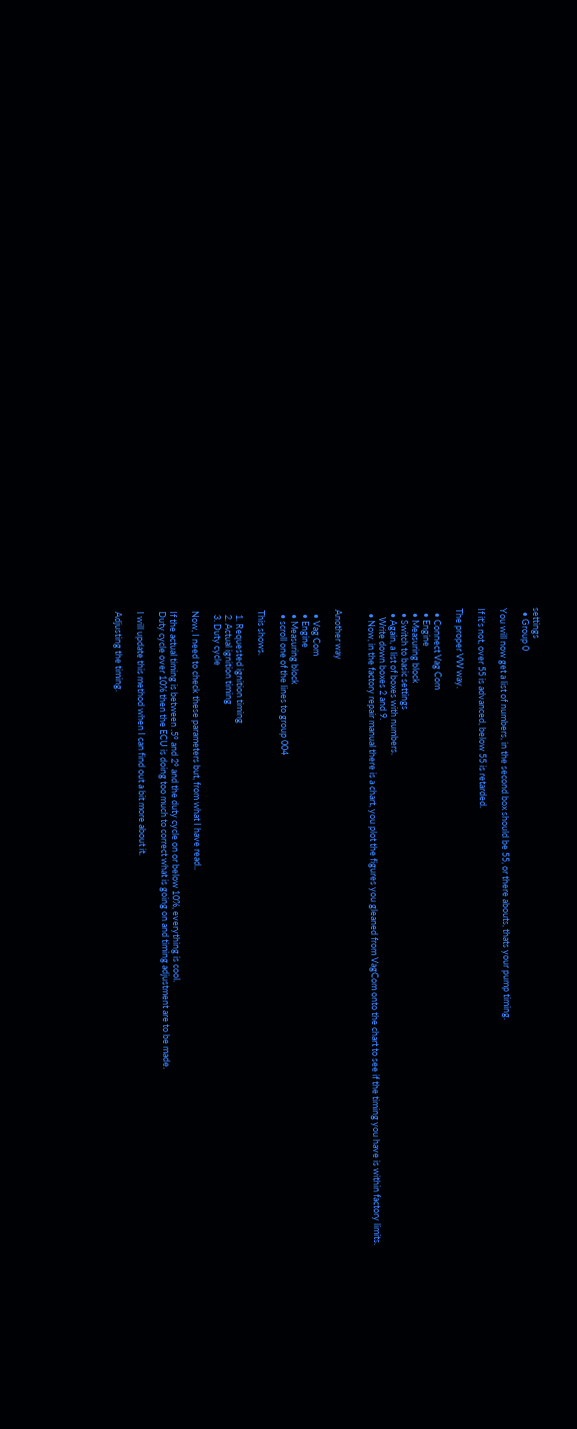settings
  • Group 0

You will now get a list of numbers, in the second box should be 55, or there abouts, thats your pump timing.

If it's not, over 55 is advanced, below 55 is retarded.

The proper VW way.

  • Connect Vag Com
  • Engine
  • Measuring block
  • Switch to basic settings
  • Again, a list of boxes with numbers.
    Write down boxes 2 and 9.
  • Now, in the factory repair manual there is a chart, you plot the figures you gleaned from VagCom onto the chart to see if the timing you have is within factory limits.


Another way

  • Vag Com
  • Engine
  • Measuring block
  • scroll one of the lines to group 004

This shows.

  1. Requested ignition timing
  2. Actual ignition timing
  3. Duty cycle

Now, I need to check these parameters but, from what I have read..

If the actual timing is between .5° and 2° and the duty cycle on or below 10%, everything is cool.
Duty cycle over 10% then the ECU is doing too much to correct what is going on and timing adjustment are to be made.

I will update this method when I can find out a bit more about it.

Adjusting the timing.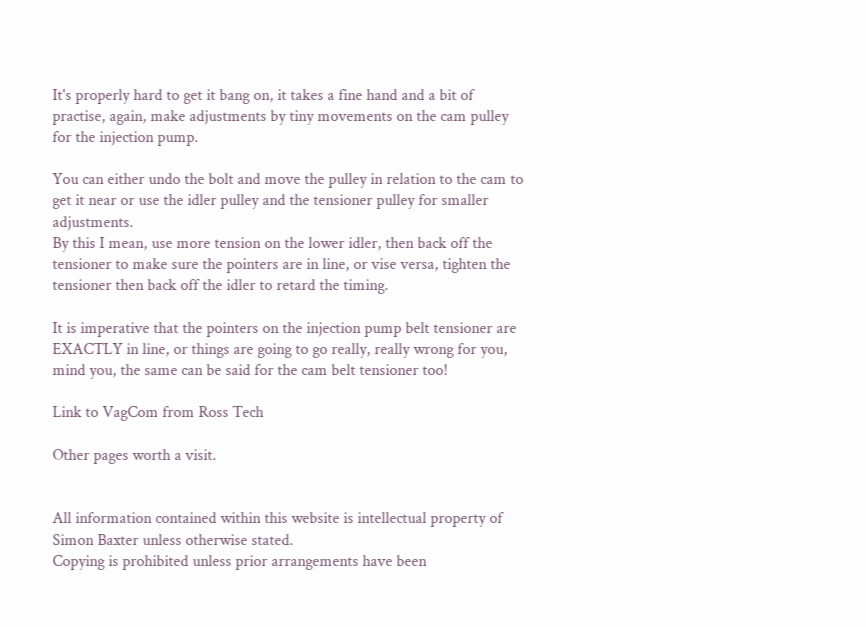It's properly hard to get it bang on, it takes a fine hand and a bit of practise, again, make adjustments by tiny movements on the cam pulley for the injection pump.

You can either undo the bolt and move the pulley in relation to the cam to get it near or use the idler pulley and the tensioner pulley for smaller adjustments.
By this I mean, use more tension on the lower idler, then back off the tensioner to make sure the pointers are in line, or vise versa, tighten the tensioner then back off the idler to retard the timing.

It is imperative that the pointers on the injection pump belt tensioner are EXACTLY in line, or things are going to go really, really wrong for you, mind you, the same can be said for the cam belt tensioner too!

Link to VagCom from Ross Tech

Other pages worth a visit.


All information contained within this website is intellectual property of Simon Baxter unless otherwise stated.
Copying is prohibited unless prior arrangements have been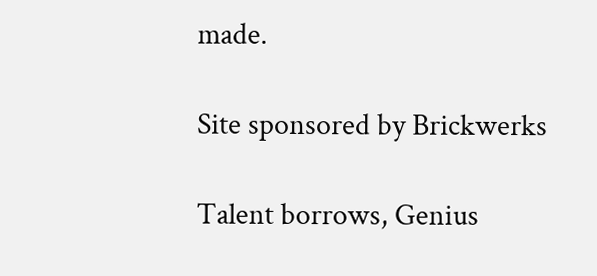made.

Site sponsored by Brickwerks

Talent borrows, Genius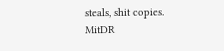steals, shit copies. MitDR